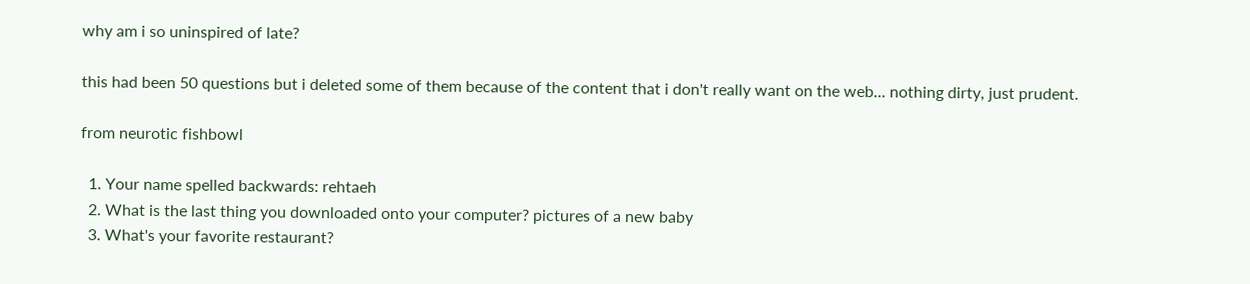why am i so uninspired of late?

this had been 50 questions but i deleted some of them because of the content that i don't really want on the web... nothing dirty, just prudent.

from neurotic fishbowl

  1. Your name spelled backwards: rehtaeh
  2. What is the last thing you downloaded onto your computer? pictures of a new baby
  3. What's your favorite restaurant?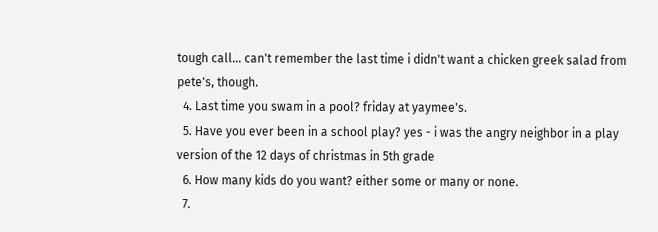tough call... can't remember the last time i didn't want a chicken greek salad from pete's, though.
  4. Last time you swam in a pool? friday at yaymee's.
  5. Have you ever been in a school play? yes - i was the angry neighbor in a play version of the 12 days of christmas in 5th grade
  6. How many kids do you want? either some or many or none.
  7.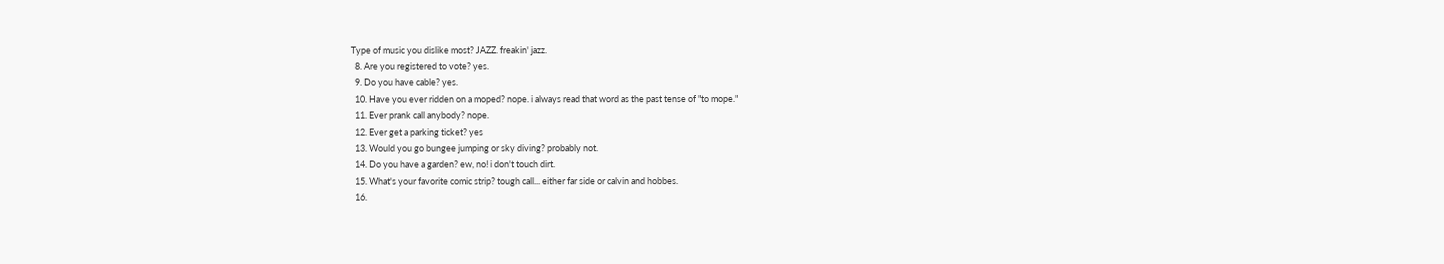Type of music you dislike most? JAZZ. freakin' jazz.
  8. Are you registered to vote? yes.
  9. Do you have cable? yes.
  10. Have you ever ridden on a moped? nope. i always read that word as the past tense of "to mope."
  11. Ever prank call anybody? nope.
  12. Ever get a parking ticket? yes
  13. Would you go bungee jumping or sky diving? probably not.
  14. Do you have a garden? ew, no! i don't touch dirt.
  15. What's your favorite comic strip? tough call... either far side or calvin and hobbes.
  16.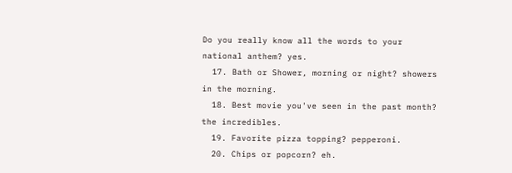Do you really know all the words to your national anthem? yes.
  17. Bath or Shower, morning or night? showers in the morning.
  18. Best movie you've seen in the past month? the incredibles.
  19. Favorite pizza topping? pepperoni.
  20. Chips or popcorn? eh.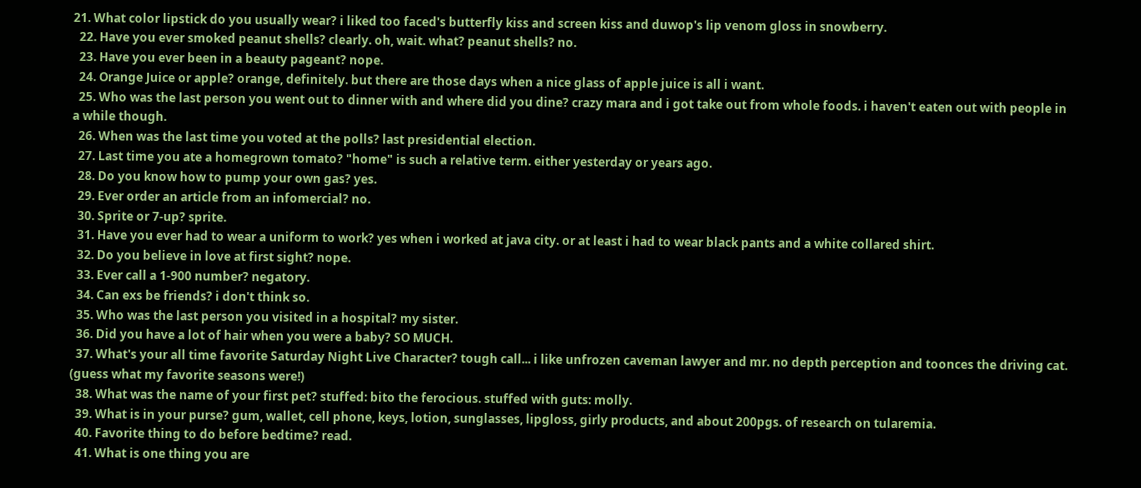21. What color lipstick do you usually wear? i liked too faced's butterfly kiss and screen kiss and duwop's lip venom gloss in snowberry.
  22. Have you ever smoked peanut shells? clearly. oh, wait. what? peanut shells? no.
  23. Have you ever been in a beauty pageant? nope.
  24. Orange Juice or apple? orange, definitely. but there are those days when a nice glass of apple juice is all i want.
  25. Who was the last person you went out to dinner with and where did you dine? crazy mara and i got take out from whole foods. i haven't eaten out with people in a while though.
  26. When was the last time you voted at the polls? last presidential election.
  27. Last time you ate a homegrown tomato? "home" is such a relative term. either yesterday or years ago.
  28. Do you know how to pump your own gas? yes.
  29. Ever order an article from an infomercial? no.
  30. Sprite or 7-up? sprite.
  31. Have you ever had to wear a uniform to work? yes when i worked at java city. or at least i had to wear black pants and a white collared shirt.
  32. Do you believe in love at first sight? nope.
  33. Ever call a 1-900 number? negatory.
  34. Can exs be friends? i don't think so.
  35. Who was the last person you visited in a hospital? my sister.
  36. Did you have a lot of hair when you were a baby? SO MUCH.
  37. What's your all time favorite Saturday Night Live Character? tough call... i like unfrozen caveman lawyer and mr. no depth perception and toonces the driving cat. (guess what my favorite seasons were!)
  38. What was the name of your first pet? stuffed: bito the ferocious. stuffed with guts: molly.
  39. What is in your purse? gum, wallet, cell phone, keys, lotion, sunglasses, lipgloss, girly products, and about 200pgs. of research on tularemia.
  40. Favorite thing to do before bedtime? read.
  41. What is one thing you are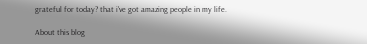grateful for today? that i've got amazing people in my life.

About this blog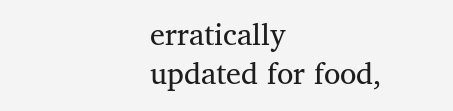erratically updated for food,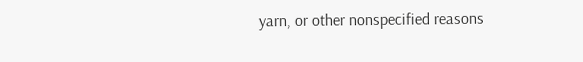yarn, or other nonspecified reasons